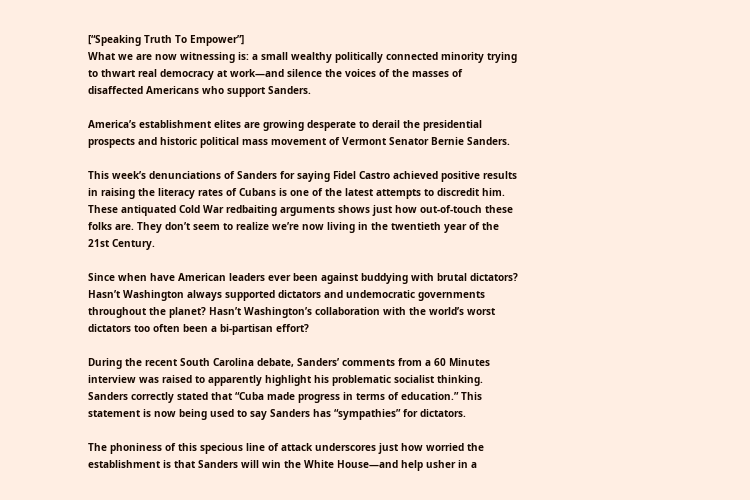[“Speaking Truth To Empower”]
What we are now witnessing is: a small wealthy politically connected minority trying to thwart real democracy at work—and silence the voices of the masses of disaffected Americans who support Sanders.

America’s establishment elites are growing desperate to derail the presidential prospects and historic political mass movement of Vermont Senator Bernie Sanders.

This week’s denunciations of Sanders for saying Fidel Castro achieved positive results in raising the literacy rates of Cubans is one of the latest attempts to discredit him. These antiquated Cold War redbaiting arguments shows just how out-of-touch these folks are. They don’t seem to realize we’re now living in the twentieth year of the 21st Century.

Since when have American leaders ever been against buddying with brutal dictators? Hasn’t Washington always supported dictators and undemocratic governments throughout the planet? Hasn’t Washington’s collaboration with the world’s worst dictators too often been a bi-partisan effort?

During the recent South Carolina debate, Sanders’ comments from a 60 Minutes interview was raised to apparently highlight his problematic socialist thinking. Sanders correctly stated that “Cuba made progress in terms of education.” This statement is now being used to say Sanders has “sympathies” for dictators.

The phoniness of this specious line of attack underscores just how worried the establishment is that Sanders will win the White House—and help usher in a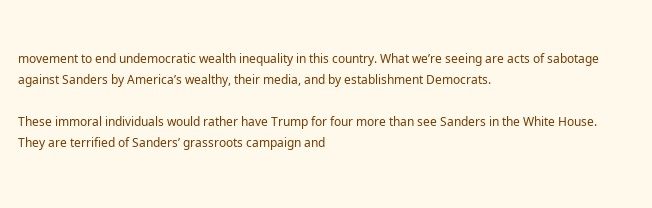movement to end undemocratic wealth inequality in this country. What we’re seeing are acts of sabotage against Sanders by America’s wealthy, their media, and by establishment Democrats.

These immoral individuals would rather have Trump for four more than see Sanders in the White House. They are terrified of Sanders’ grassroots campaign and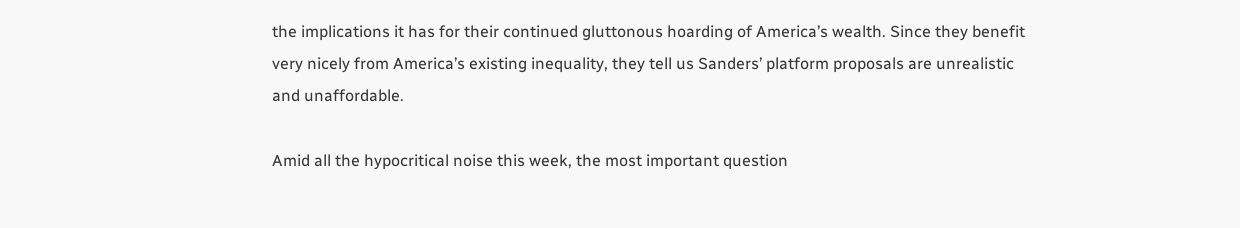the implications it has for their continued gluttonous hoarding of America’s wealth. Since they benefit very nicely from America’s existing inequality, they tell us Sanders’ platform proposals are unrealistic and unaffordable.

Amid all the hypocritical noise this week, the most important question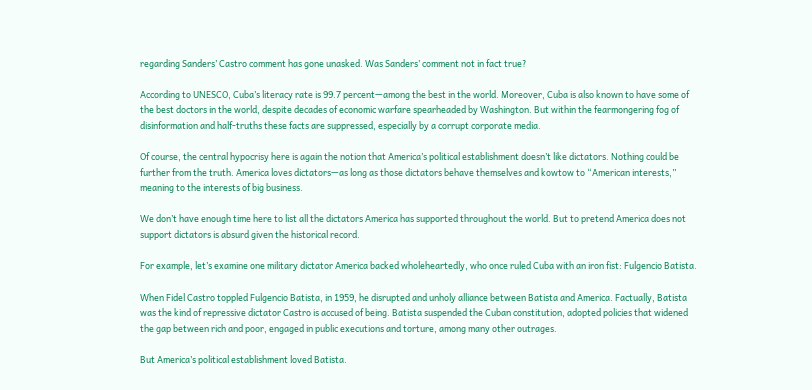regarding Sanders’ Castro comment has gone unasked. Was Sanders’ comment not in fact true?

According to UNESCO, Cuba’s literacy rate is 99.7 percent—among the best in the world. Moreover, Cuba is also known to have some of the best doctors in the world, despite decades of economic warfare spearheaded by Washington. But within the fearmongering fog of disinformation and half-truths these facts are suppressed, especially by a corrupt corporate media.

Of course, the central hypocrisy here is again the notion that America’s political establishment doesn’t like dictators. Nothing could be further from the truth. America loves dictators—as long as those dictators behave themselves and kowtow to “American interests,” meaning to the interests of big business.

We don’t have enough time here to list all the dictators America has supported throughout the world. But to pretend America does not support dictators is absurd given the historical record.

For example, let’s examine one military dictator America backed wholeheartedly, who once ruled Cuba with an iron fist: Fulgencio Batista.

When Fidel Castro toppled Fulgencio Batista, in 1959, he disrupted and unholy alliance between Batista and America. Factually, Batista was the kind of repressive dictator Castro is accused of being. Batista suspended the Cuban constitution, adopted policies that widened the gap between rich and poor, engaged in public executions and torture, among many other outrages.

But America’s political establishment loved Batista.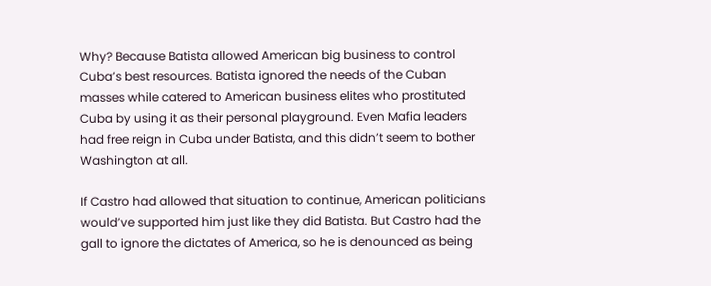Why? Because Batista allowed American big business to control Cuba’s best resources. Batista ignored the needs of the Cuban masses while catered to American business elites who prostituted Cuba by using it as their personal playground. Even Mafia leaders had free reign in Cuba under Batista, and this didn’t seem to bother Washington at all.

If Castro had allowed that situation to continue, American politicians would’ve supported him just like they did Batista. But Castro had the gall to ignore the dictates of America, so he is denounced as being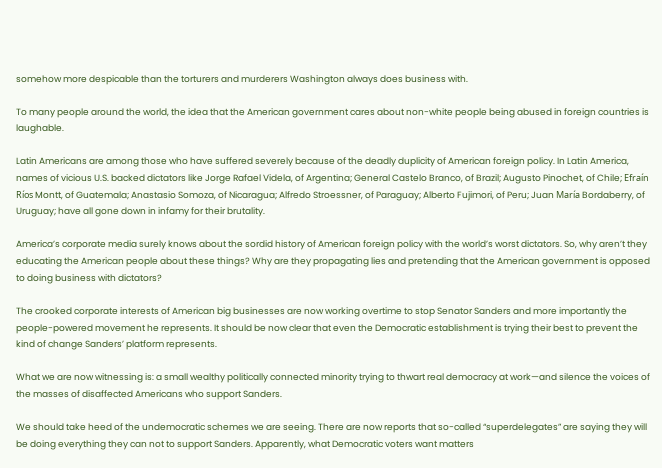somehow more despicable than the torturers and murderers Washington always does business with.

To many people around the world, the idea that the American government cares about non-white people being abused in foreign countries is laughable.

Latin Americans are among those who have suffered severely because of the deadly duplicity of American foreign policy. In Latin America, names of vicious U.S. backed dictators like Jorge Rafael Videla, of Argentina; General Castelo Branco, of Brazil; Augusto Pinochet, of Chile; Efraín Ríos Montt, of Guatemala; Anastasio Somoza, of Nicaragua; Alfredo Stroessner, of Paraguay; Alberto Fujimori, of Peru; Juan María Bordaberry, of Uruguay; have all gone down in infamy for their brutality.

America’s corporate media surely knows about the sordid history of American foreign policy with the world’s worst dictators. So, why aren’t they educating the American people about these things? Why are they propagating lies and pretending that the American government is opposed to doing business with dictators?

The crooked corporate interests of American big businesses are now working overtime to stop Senator Sanders and more importantly the people-powered movement he represents. It should be now clear that even the Democratic establishment is trying their best to prevent the kind of change Sanders’ platform represents.

What we are now witnessing is: a small wealthy politically connected minority trying to thwart real democracy at work—and silence the voices of the masses of disaffected Americans who support Sanders.

We should take heed of the undemocratic schemes we are seeing. There are now reports that so-called “superdelegates” are saying they will be doing everything they can not to support Sanders. Apparently, what Democratic voters want matters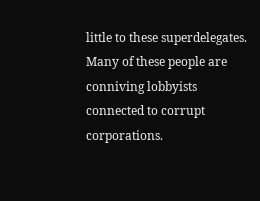little to these superdelegates. Many of these people are conniving lobbyists connected to corrupt corporations.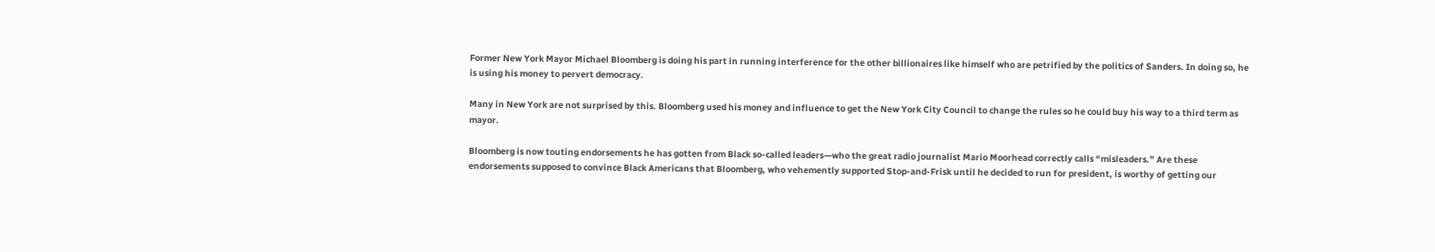Former New York Mayor Michael Bloomberg is doing his part in running interference for the other billionaires like himself who are petrified by the politics of Sanders. In doing so, he is using his money to pervert democracy.

Many in New York are not surprised by this. Bloomberg used his money and influence to get the New York City Council to change the rules so he could buy his way to a third term as mayor.

Bloomberg is now touting endorsements he has gotten from Black so-called leaders—who the great radio journalist Mario Moorhead correctly calls “misleaders.” Are these endorsements supposed to convince Black Americans that Bloomberg, who vehemently supported Stop-and-Frisk until he decided to run for president, is worthy of getting our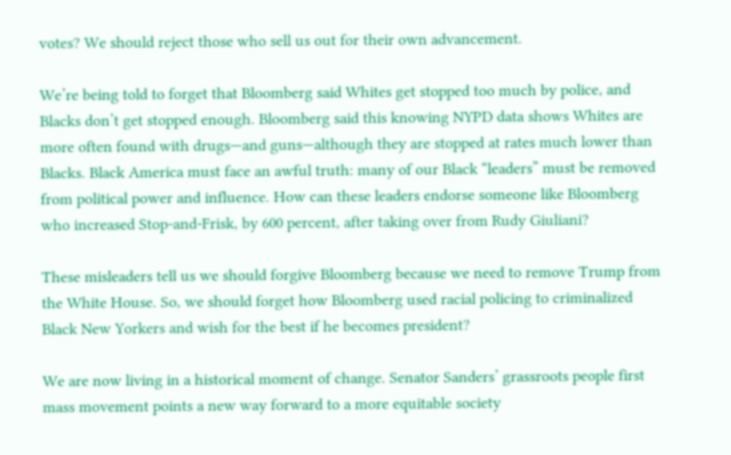votes? We should reject those who sell us out for their own advancement.

We’re being told to forget that Bloomberg said Whites get stopped too much by police, and Blacks don’t get stopped enough. Bloomberg said this knowing NYPD data shows Whites are more often found with drugs—and guns—although they are stopped at rates much lower than Blacks. Black America must face an awful truth: many of our Black “leaders” must be removed from political power and influence. How can these leaders endorse someone like Bloomberg who increased Stop-and-Frisk, by 600 percent, after taking over from Rudy Giuliani?

These misleaders tell us we should forgive Bloomberg because we need to remove Trump from the White House. So, we should forget how Bloomberg used racial policing to criminalized Black New Yorkers and wish for the best if he becomes president?

We are now living in a historical moment of change. Senator Sanders’ grassroots people first mass movement points a new way forward to a more equitable society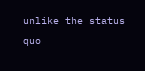unlike the status quo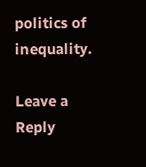politics of inequality.

Leave a Reply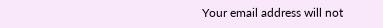Your email address will not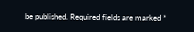be published. Required fields are marked *